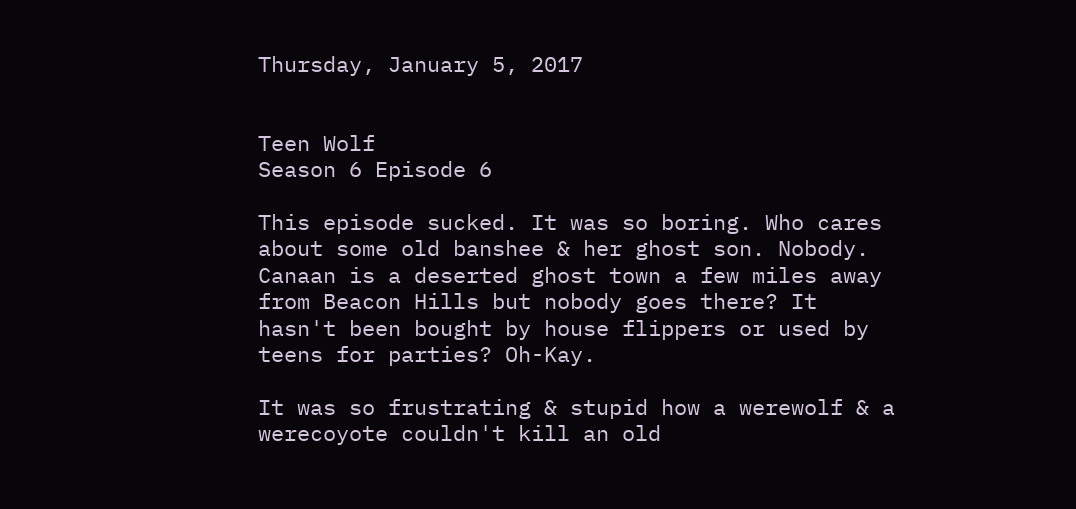Thursday, January 5, 2017


Teen Wolf
Season 6 Episode 6

This episode sucked. It was so boring. Who cares about some old banshee & her ghost son. Nobody. Canaan is a deserted ghost town a few miles away from Beacon Hills but nobody goes there? It hasn't been bought by house flippers or used by teens for parties? Oh-Kay.

It was so frustrating & stupid how a werewolf & a werecoyote couldn't kill an old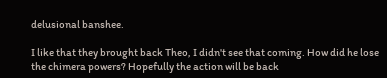delusional banshee.

I like that they brought back Theo, I didn't see that coming. How did he lose the chimera powers? Hopefully the action will be back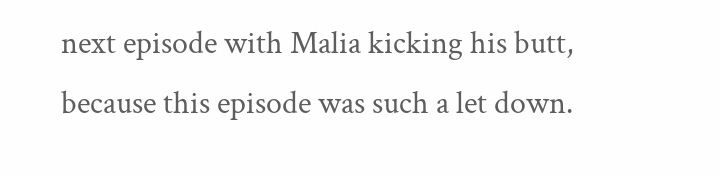next episode with Malia kicking his butt, because this episode was such a let down.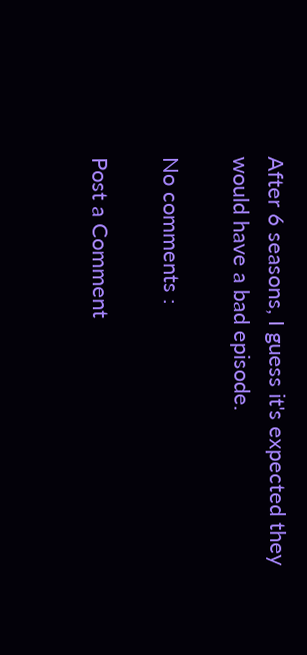After 6 seasons, I guess it's expected they would have a bad episode.

No comments :

Post a Comment